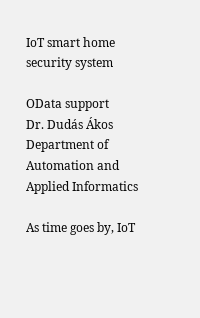IoT smart home security system

OData support
Dr. Dudás Ákos
Department of Automation and Applied Informatics

As time goes by, IoT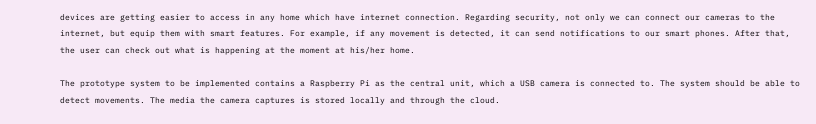devices are getting easier to access in any home which have internet connection. Regarding security, not only we can connect our cameras to the internet, but equip them with smart features. For example, if any movement is detected, it can send notifications to our smart phones. After that, the user can check out what is happening at the moment at his/her home.

The prototype system to be implemented contains a Raspberry Pi as the central unit, which a USB camera is connected to. The system should be able to detect movements. The media the camera captures is stored locally and through the cloud.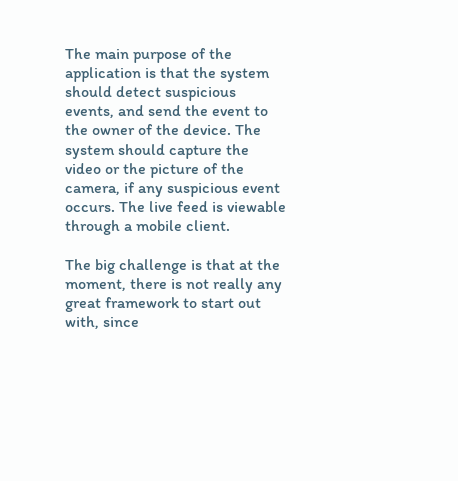The main purpose of the application is that the system should detect suspicious events, and send the event to the owner of the device. The system should capture the video or the picture of the camera, if any suspicious event occurs. The live feed is viewable through a mobile client.

The big challenge is that at the moment, there is not really any great framework to start out with, since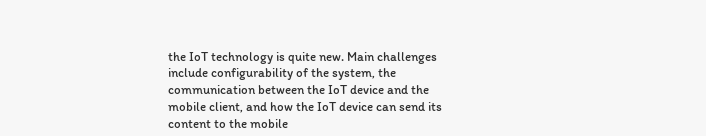the IoT technology is quite new. Main challenges include configurability of the system, the communication between the IoT device and the mobile client, and how the IoT device can send its content to the mobile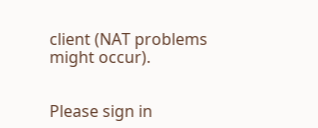client (NAT problems might occur).


Please sign in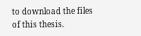to download the files of this thesis.